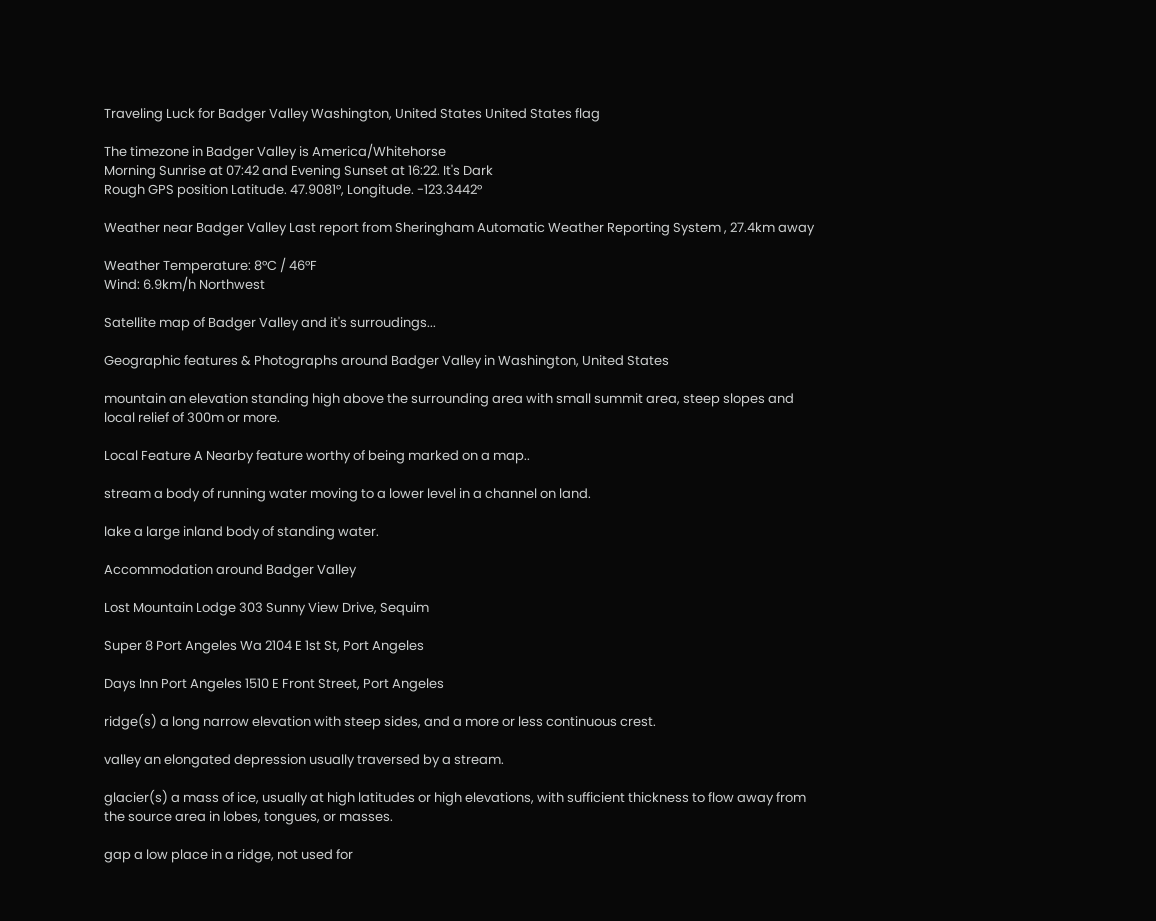Traveling Luck for Badger Valley Washington, United States United States flag

The timezone in Badger Valley is America/Whitehorse
Morning Sunrise at 07:42 and Evening Sunset at 16:22. It's Dark
Rough GPS position Latitude. 47.9081°, Longitude. -123.3442°

Weather near Badger Valley Last report from Sheringham Automatic Weather Reporting System , 27.4km away

Weather Temperature: 8°C / 46°F
Wind: 6.9km/h Northwest

Satellite map of Badger Valley and it's surroudings...

Geographic features & Photographs around Badger Valley in Washington, United States

mountain an elevation standing high above the surrounding area with small summit area, steep slopes and local relief of 300m or more.

Local Feature A Nearby feature worthy of being marked on a map..

stream a body of running water moving to a lower level in a channel on land.

lake a large inland body of standing water.

Accommodation around Badger Valley

Lost Mountain Lodge 303 Sunny View Drive, Sequim

Super 8 Port Angeles Wa 2104 E 1st St, Port Angeles

Days Inn Port Angeles 1510 E Front Street, Port Angeles

ridge(s) a long narrow elevation with steep sides, and a more or less continuous crest.

valley an elongated depression usually traversed by a stream.

glacier(s) a mass of ice, usually at high latitudes or high elevations, with sufficient thickness to flow away from the source area in lobes, tongues, or masses.

gap a low place in a ridge, not used for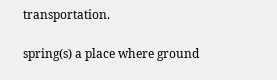transportation.

spring(s) a place where ground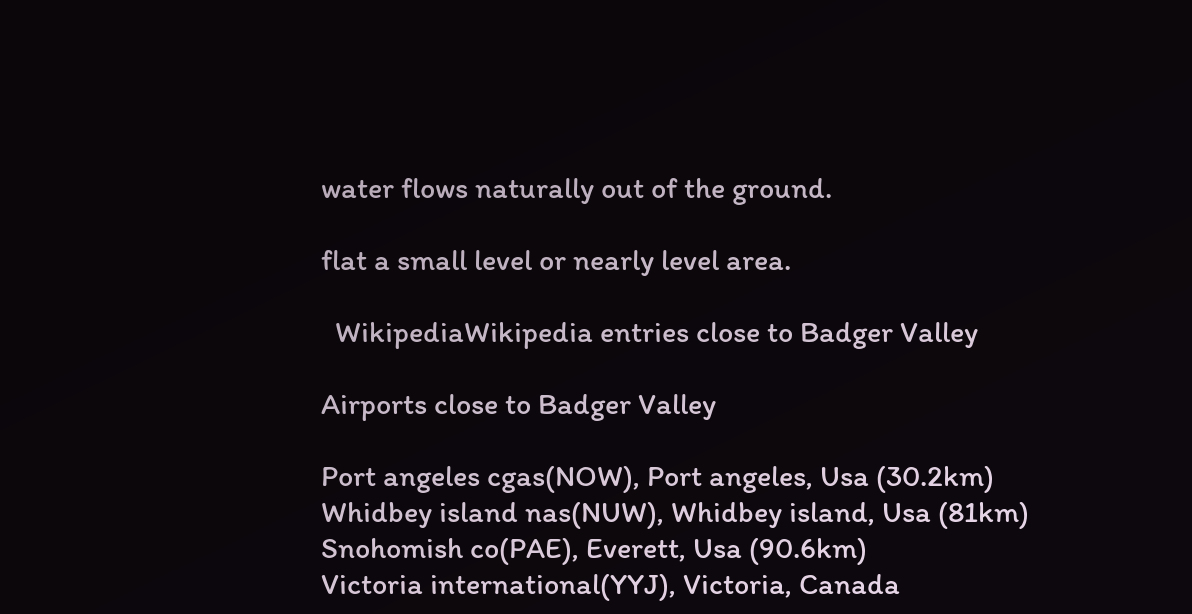water flows naturally out of the ground.

flat a small level or nearly level area.

  WikipediaWikipedia entries close to Badger Valley

Airports close to Badger Valley

Port angeles cgas(NOW), Port angeles, Usa (30.2km)
Whidbey island nas(NUW), Whidbey island, Usa (81km)
Snohomish co(PAE), Everett, Usa (90.6km)
Victoria international(YYJ), Victoria, Canada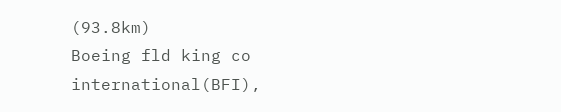(93.8km)
Boeing fld king co international(BFI),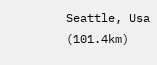Seattle, Usa (101.4km)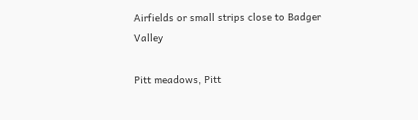Airfields or small strips close to Badger Valley

Pitt meadows, Pitt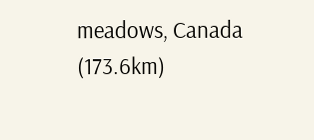meadows, Canada (173.6km)